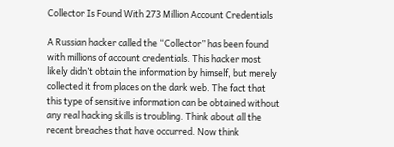Collector Is Found With 273 Million Account Credentials

A Russian hacker called the “Collector” has been found with millions of account credentials. This hacker most likely didn’t obtain the information by himself, but merely collected it from places on the dark web. The fact that this type of sensitive information can be obtained without any real hacking skills is troubling. Think about all the recent breaches that have occurred. Now think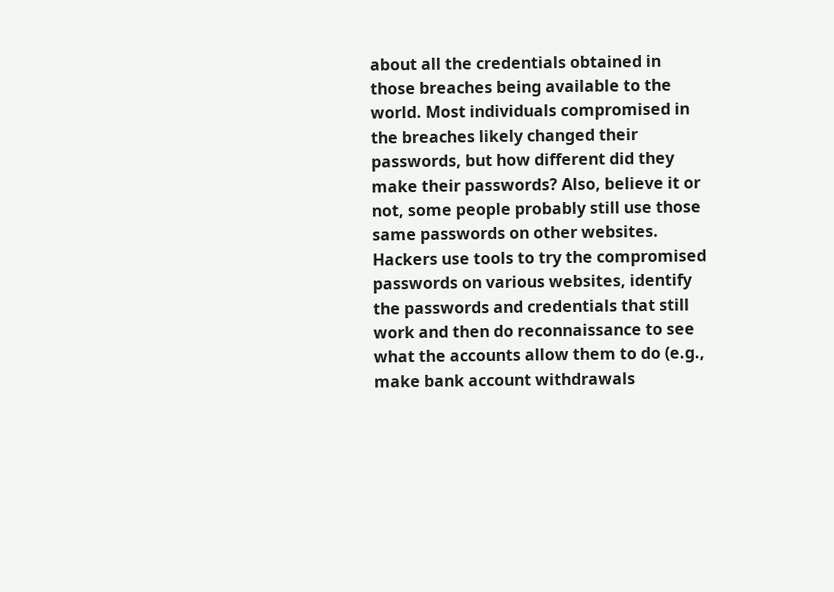about all the credentials obtained in those breaches being available to the world. Most individuals compromised in the breaches likely changed their passwords, but how different did they make their passwords? Also, believe it or not, some people probably still use those same passwords on other websites. Hackers use tools to try the compromised passwords on various websites, identify the passwords and credentials that still work and then do reconnaissance to see what the accounts allow them to do (e.g., make bank account withdrawals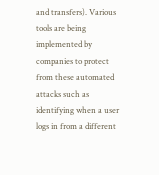and transfers). Various tools are being implemented by companies to protect from these automated attacks such as identifying when a user logs in from a different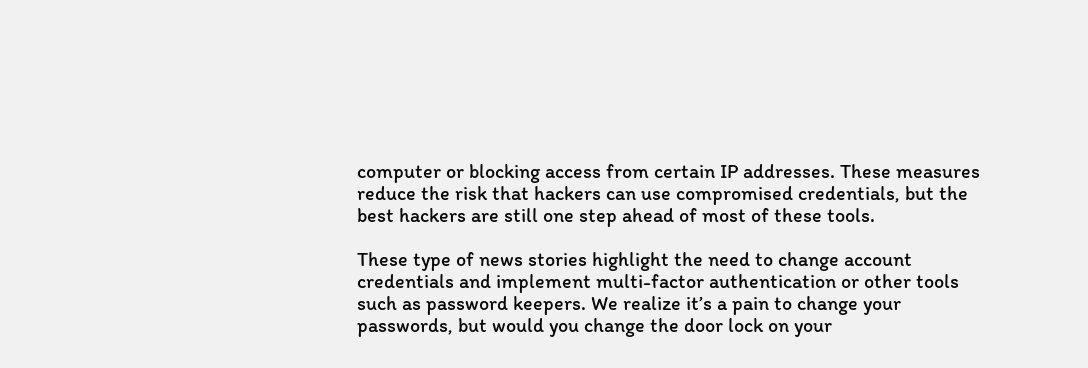computer or blocking access from certain IP addresses. These measures reduce the risk that hackers can use compromised credentials, but the best hackers are still one step ahead of most of these tools.

These type of news stories highlight the need to change account credentials and implement multi-factor authentication or other tools such as password keepers. We realize it’s a pain to change your passwords, but would you change the door lock on your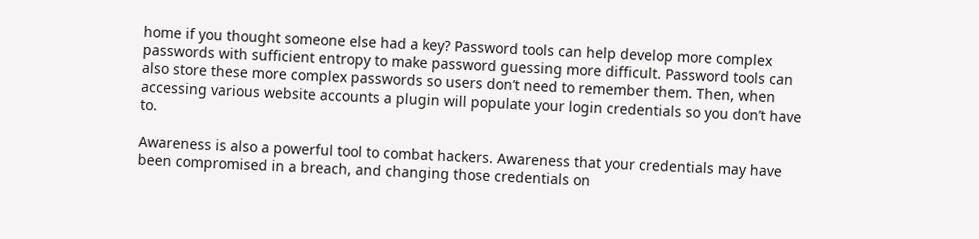home if you thought someone else had a key? Password tools can help develop more complex passwords with sufficient entropy to make password guessing more difficult. Password tools can also store these more complex passwords so users don’t need to remember them. Then, when accessing various website accounts a plugin will populate your login credentials so you don’t have to.

Awareness is also a powerful tool to combat hackers. Awareness that your credentials may have been compromised in a breach, and changing those credentials on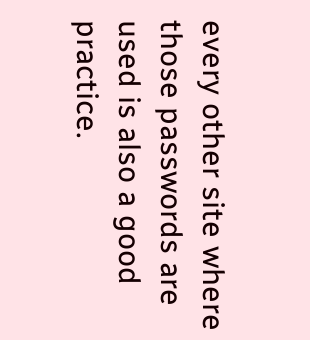every other site where those passwords are used is also a good practice.